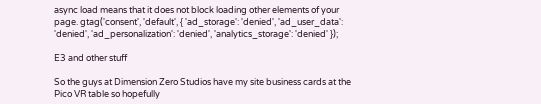async load means that it does not block loading other elements of your page. gtag('consent', 'default', { 'ad_storage': 'denied', 'ad_user_data': 'denied', 'ad_personalization': 'denied', 'analytics_storage': 'denied' });

E3 and other stuff

So the guys at Dimension Zero Studios have my site business cards at the Pico VR table so hopefully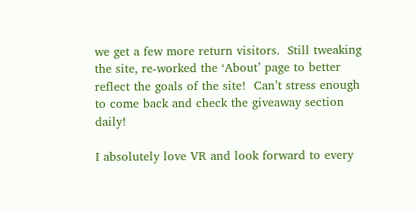we get a few more return visitors.  Still tweaking the site, re-worked the ‘About’ page to better reflect the goals of the site!  Can’t stress enough to come back and check the giveaway section daily!

I absolutely love VR and look forward to every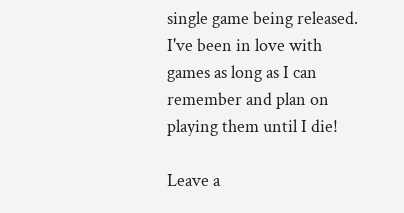single game being released. I've been in love with games as long as I can remember and plan on playing them until I die!

Leave a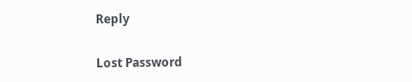Reply

Lost Password